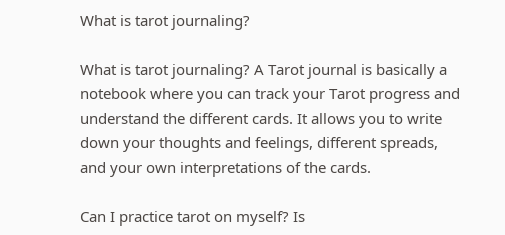What is tarot journaling?

What is tarot journaling? A Tarot journal is basically a notebook where you can track your Tarot progress and understand the different cards. It allows you to write down your thoughts and feelings, different spreads, and your own interpretations of the cards.

Can I practice tarot on myself? Is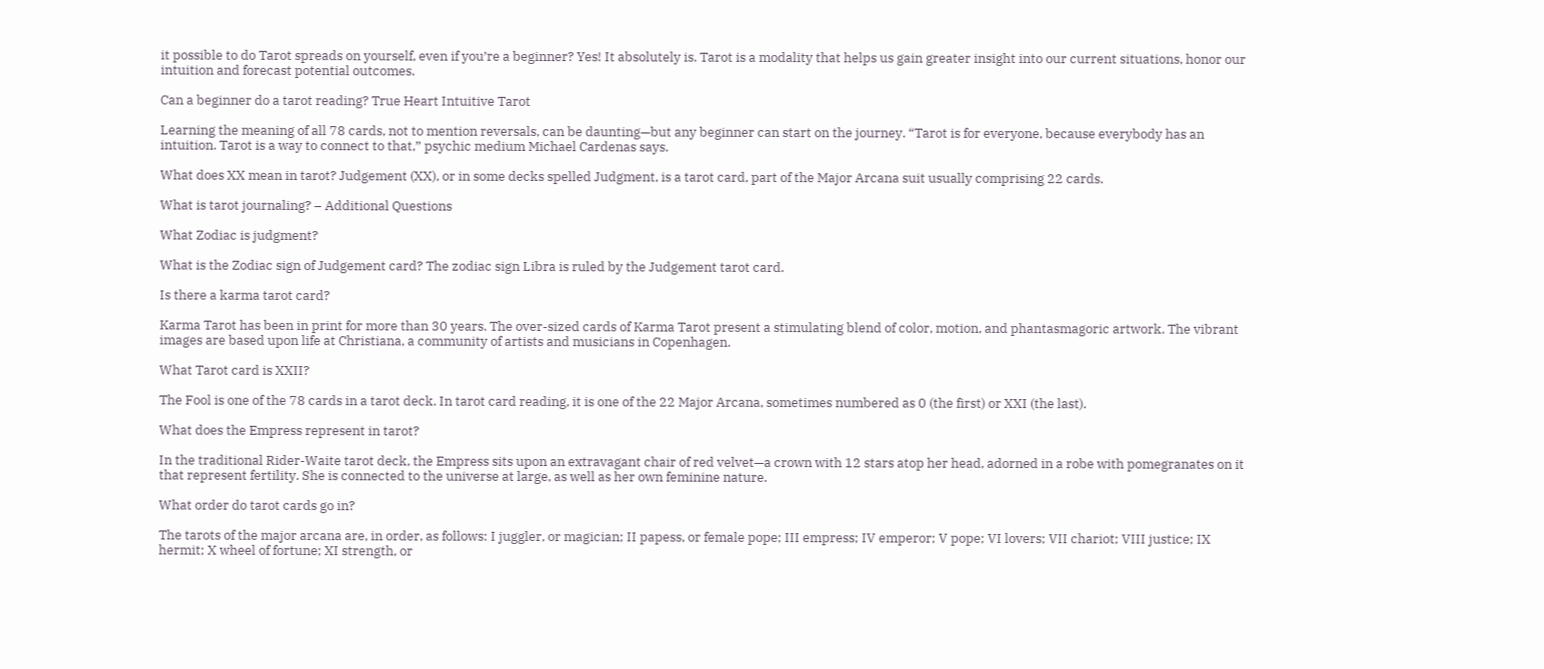it possible to do Tarot spreads on yourself, even if you’re a beginner? Yes! It absolutely is. Tarot is a modality that helps us gain greater insight into our current situations, honor our intuition and forecast potential outcomes.

Can a beginner do a tarot reading? True Heart Intuitive Tarot

Learning the meaning of all 78 cards, not to mention reversals, can be daunting—but any beginner can start on the journey. “Tarot is for everyone, because everybody has an intuition. Tarot is a way to connect to that,” psychic medium Michael Cardenas says.

What does XX mean in tarot? Judgement (XX), or in some decks spelled Judgment, is a tarot card, part of the Major Arcana suit usually comprising 22 cards.

What is tarot journaling? – Additional Questions

What Zodiac is judgment?

What is the Zodiac sign of Judgement card? The zodiac sign Libra is ruled by the Judgement tarot card.

Is there a karma tarot card?

Karma Tarot has been in print for more than 30 years. The over-sized cards of Karma Tarot present a stimulating blend of color, motion, and phantasmagoric artwork. The vibrant images are based upon life at Christiana, a community of artists and musicians in Copenhagen.

What Tarot card is XXII?

The Fool is one of the 78 cards in a tarot deck. In tarot card reading, it is one of the 22 Major Arcana, sometimes numbered as 0 (the first) or XXI (the last).

What does the Empress represent in tarot?

In the traditional Rider-Waite tarot deck, the Empress sits upon an extravagant chair of red velvet—a crown with 12 stars atop her head, adorned in a robe with pomegranates on it that represent fertility. She is connected to the universe at large, as well as her own feminine nature.

What order do tarot cards go in?

The tarots of the major arcana are, in order, as follows: I juggler, or magician; II papess, or female pope; III empress; IV emperor; V pope; VI lovers; VII chariot; VIII justice; IX hermit; X wheel of fortune; XI strength, or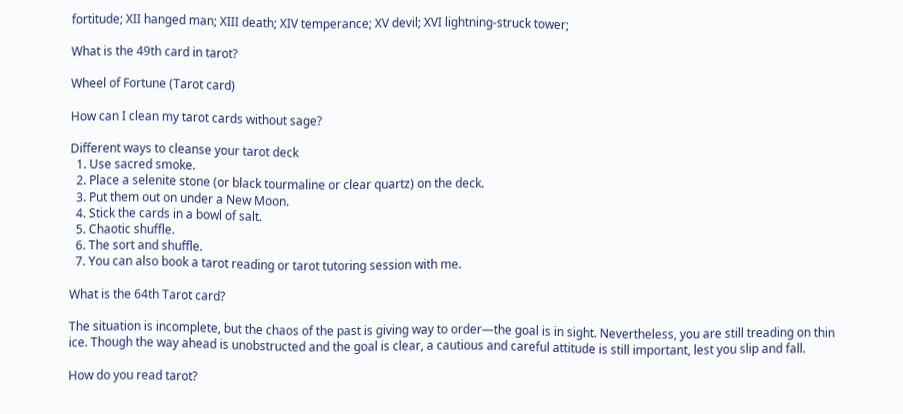fortitude; XII hanged man; XIII death; XIV temperance; XV devil; XVI lightning-struck tower;

What is the 49th card in tarot?

Wheel of Fortune (Tarot card)

How can I clean my tarot cards without sage?

Different ways to cleanse your tarot deck
  1. Use sacred smoke.
  2. Place a selenite stone (or black tourmaline or clear quartz) on the deck.
  3. Put them out on under a New Moon.
  4. Stick the cards in a bowl of salt.
  5. Chaotic shuffle.
  6. The sort and shuffle.
  7. You can also book a tarot reading or tarot tutoring session with me.

What is the 64th Tarot card?

The situation is incomplete, but the chaos of the past is giving way to order—the goal is in sight. Nevertheless, you are still treading on thin ice. Though the way ahead is unobstructed and the goal is clear, a cautious and careful attitude is still important, lest you slip and fall.

How do you read tarot?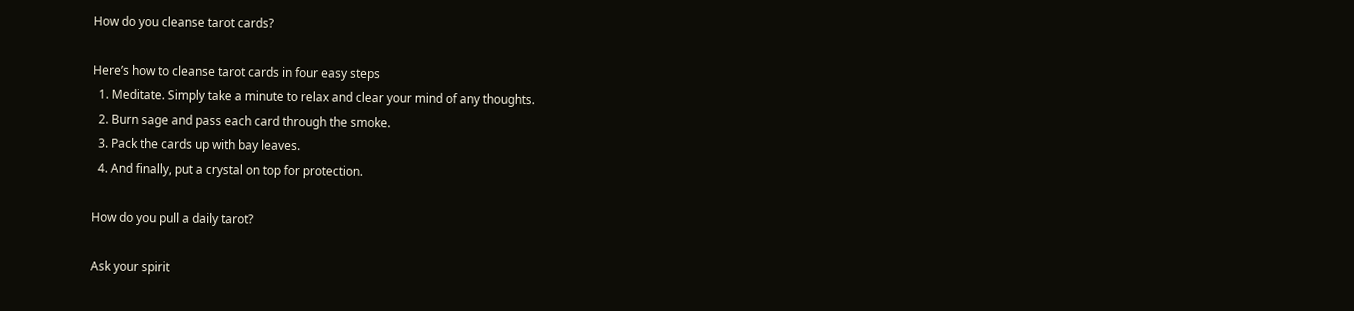How do you cleanse tarot cards?

Here’s how to cleanse tarot cards in four easy steps
  1. Meditate. Simply take a minute to relax and clear your mind of any thoughts.
  2. Burn sage and pass each card through the smoke.
  3. Pack the cards up with bay leaves.
  4. And finally, put a crystal on top for protection.

How do you pull a daily tarot?

Ask your spirit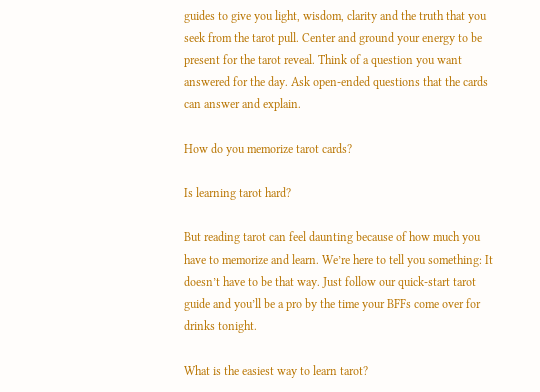guides to give you light, wisdom, clarity and the truth that you seek from the tarot pull. Center and ground your energy to be present for the tarot reveal. Think of a question you want answered for the day. Ask open-ended questions that the cards can answer and explain.

How do you memorize tarot cards?

Is learning tarot hard?

But reading tarot can feel daunting because of how much you have to memorize and learn. We’re here to tell you something: It doesn’t have to be that way. Just follow our quick-start tarot guide and you’ll be a pro by the time your BFFs come over for drinks tonight.

What is the easiest way to learn tarot?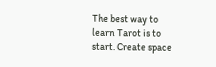The best way to learn Tarot is to start. Create space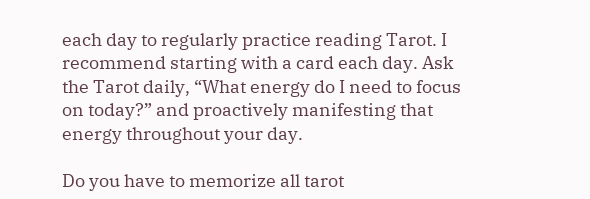each day to regularly practice reading Tarot. I recommend starting with a card each day. Ask the Tarot daily, “What energy do I need to focus on today?” and proactively manifesting that energy throughout your day.

Do you have to memorize all tarot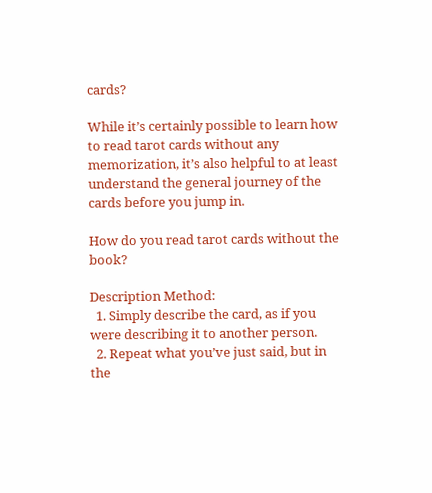cards?

While it’s certainly possible to learn how to read tarot cards without any memorization, it’s also helpful to at least understand the general journey of the cards before you jump in.

How do you read tarot cards without the book?

Description Method:
  1. Simply describe the card, as if you were describing it to another person.
  2. Repeat what you’ve just said, but in the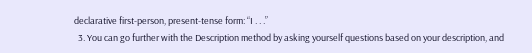declarative first-person, present-tense form: “I . . .”
  3. You can go further with the Description method by asking yourself questions based on your description, and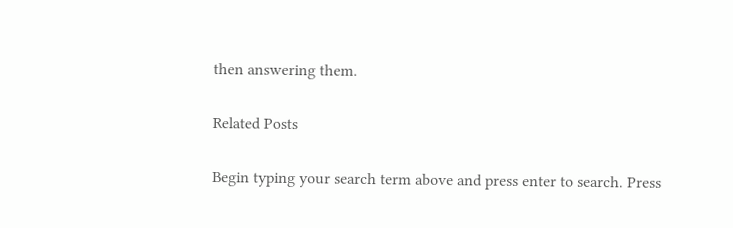then answering them.

Related Posts

Begin typing your search term above and press enter to search. Press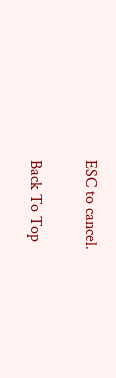ESC to cancel.

Back To Top